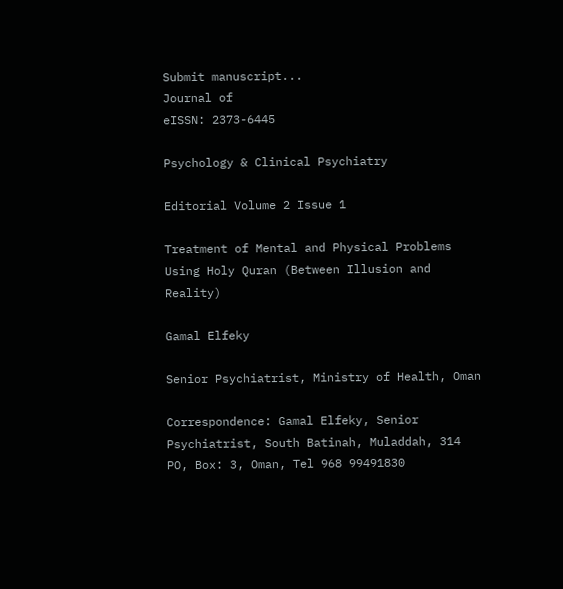Submit manuscript...
Journal of
eISSN: 2373-6445

Psychology & Clinical Psychiatry

Editorial Volume 2 Issue 1

Treatment of Mental and Physical Problems Using Holy Quran (Between Illusion and Reality)

Gamal Elfeky

Senior Psychiatrist, Ministry of Health, Oman

Correspondence: Gamal Elfeky, Senior Psychiatrist, South Batinah, Muladdah, 314 PO, Box: 3, Oman, Tel 968 99491830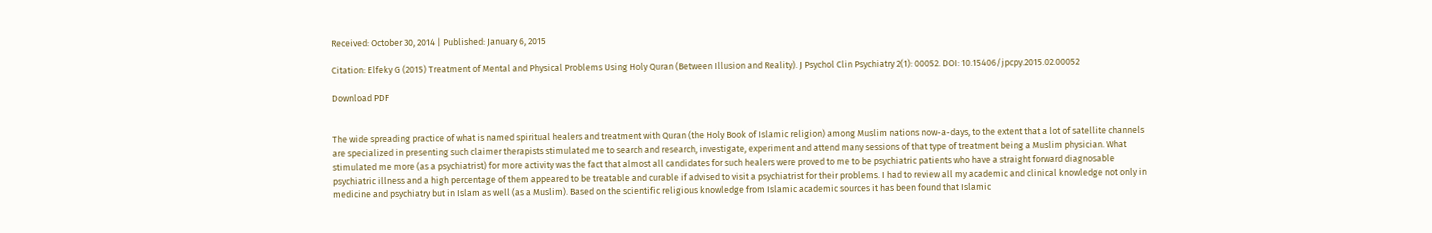Received: October 30, 2014 | Published: January 6, 2015

Citation: Elfeky G (2015) Treatment of Mental and Physical Problems Using Holy Quran (Between Illusion and Reality). J Psychol Clin Psychiatry 2(1): 00052. DOI: 10.15406/jpcpy.2015.02.00052

Download PDF


The wide spreading practice of what is named spiritual healers and treatment with Quran (the Holy Book of Islamic religion) among Muslim nations now-a-days, to the extent that a lot of satellite channels are specialized in presenting such claimer therapists stimulated me to search and research, investigate, experiment and attend many sessions of that type of treatment being a Muslim physician. What stimulated me more (as a psychiatrist) for more activity was the fact that almost all candidates for such healers were proved to me to be psychiatric patients who have a straight forward diagnosable psychiatric illness and a high percentage of them appeared to be treatable and curable if advised to visit a psychiatrist for their problems. I had to review all my academic and clinical knowledge not only in medicine and psychiatry but in Islam as well (as a Muslim). Based on the scientific religious knowledge from Islamic academic sources it has been found that Islamic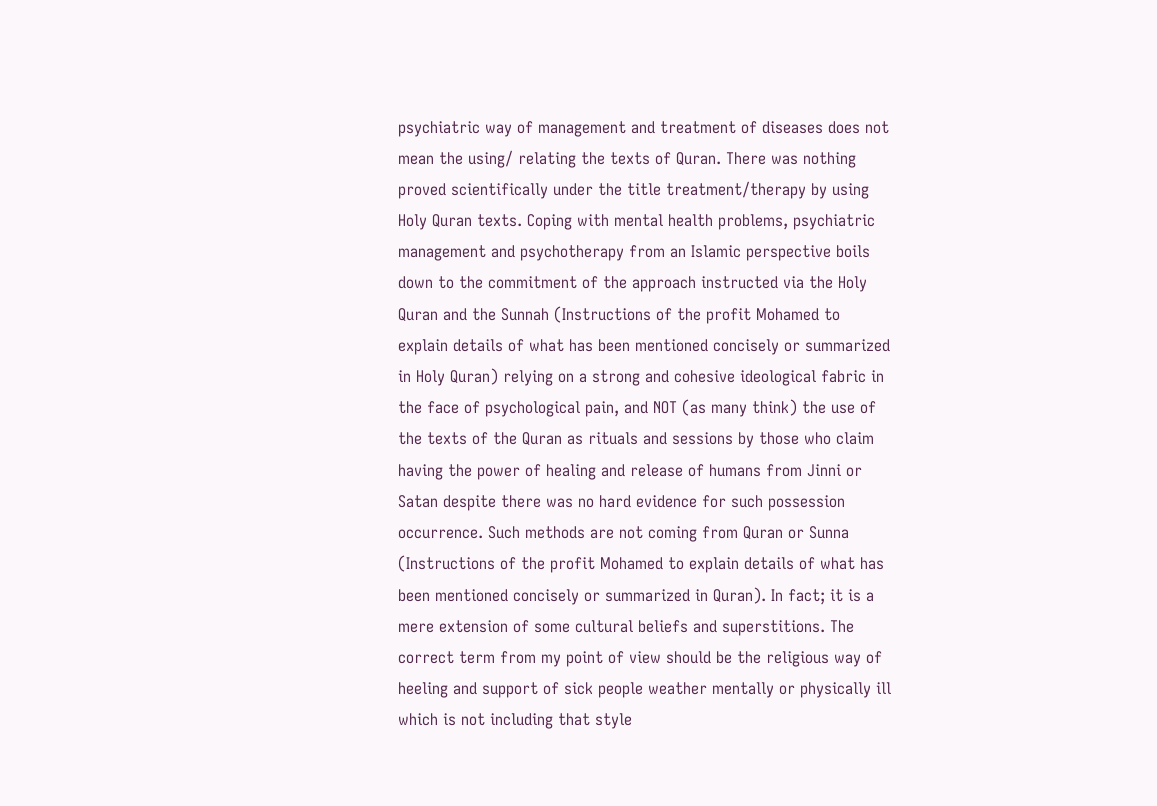psychiatric way of management and treatment of diseases does not mean the using/ relating the texts of Quran. There was nothing proved scientifically under the title treatment/therapy by using Holy Quran texts. Coping with mental health problems, psychiatric management and psychotherapy from an Islamic perspective boils down to the commitment of the approach instructed via the Holy Quran and the Sunnah (Instructions of the profit Mohamed to explain details of what has been mentioned concisely or summarized in Holy Quran) relying on a strong and cohesive ideological fabric in the face of psychological pain, and NOT (as many think) the use of the texts of the Quran as rituals and sessions by those who claim having the power of healing and release of humans from Jinni or Satan despite there was no hard evidence for such possession occurrence. Such methods are not coming from Quran or Sunna (Instructions of the profit Mohamed to explain details of what has been mentioned concisely or summarized in Quran). In fact; it is a mere extension of some cultural beliefs and superstitions. The correct term from my point of view should be the religious way of heeling and support of sick people weather mentally or physically ill which is not including that style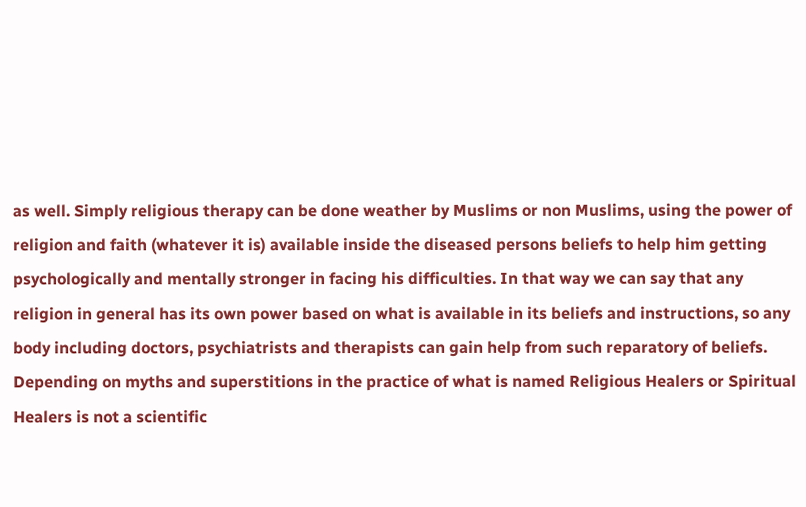as well. Simply religious therapy can be done weather by Muslims or non Muslims, using the power of religion and faith (whatever it is) available inside the diseased persons beliefs to help him getting psychologically and mentally stronger in facing his difficulties. In that way we can say that any religion in general has its own power based on what is available in its beliefs and instructions, so any body including doctors, psychiatrists and therapists can gain help from such reparatory of beliefs. Depending on myths and superstitions in the practice of what is named Religious Healers or Spiritual Healers is not a scientific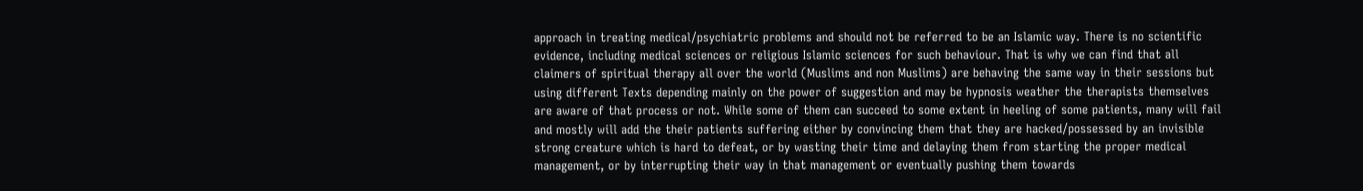approach in treating medical/psychiatric problems and should not be referred to be an Islamic way. There is no scientific evidence, including medical sciences or religious Islamic sciences for such behaviour. That is why we can find that all claimers of spiritual therapy all over the world (Muslims and non Muslims) are behaving the same way in their sessions but using different Texts depending mainly on the power of suggestion and may be hypnosis weather the therapists themselves are aware of that process or not. While some of them can succeed to some extent in heeling of some patients, many will fail and mostly will add the their patients suffering either by convincing them that they are hacked/possessed by an invisible strong creature which is hard to defeat, or by wasting their time and delaying them from starting the proper medical management, or by interrupting their way in that management or eventually pushing them towards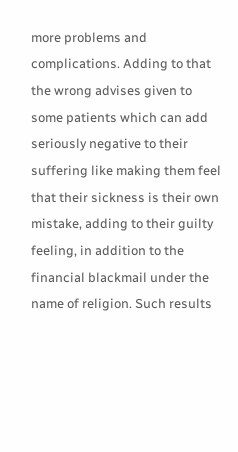more problems and complications. Adding to that the wrong advises given to some patients which can add seriously negative to their suffering like making them feel that their sickness is their own mistake, adding to their guilty feeling, in addition to the financial blackmail under the name of religion. Such results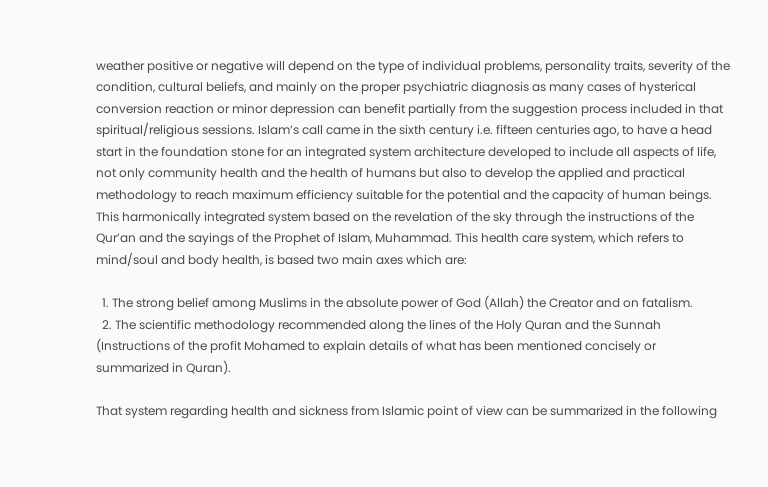weather positive or negative will depend on the type of individual problems, personality traits, severity of the condition, cultural beliefs, and mainly on the proper psychiatric diagnosis as many cases of hysterical conversion reaction or minor depression can benefit partially from the suggestion process included in that spiritual/religious sessions. Islam’s call came in the sixth century i.e. fifteen centuries ago, to have a head start in the foundation stone for an integrated system architecture developed to include all aspects of life, not only community health and the health of humans but also to develop the applied and practical methodology to reach maximum efficiency suitable for the potential and the capacity of human beings. This harmonically integrated system based on the revelation of the sky through the instructions of the Qur’an and the sayings of the Prophet of Islam, Muhammad. This health care system, which refers to mind/soul and body health, is based two main axes which are:

  1. The strong belief among Muslims in the absolute power of God (Allah) the Creator and on fatalism.
  2. The scientific methodology recommended along the lines of the Holy Quran and the Sunnah (Instructions of the profit Mohamed to explain details of what has been mentioned concisely or summarized in Quran).

That system regarding health and sickness from Islamic point of view can be summarized in the following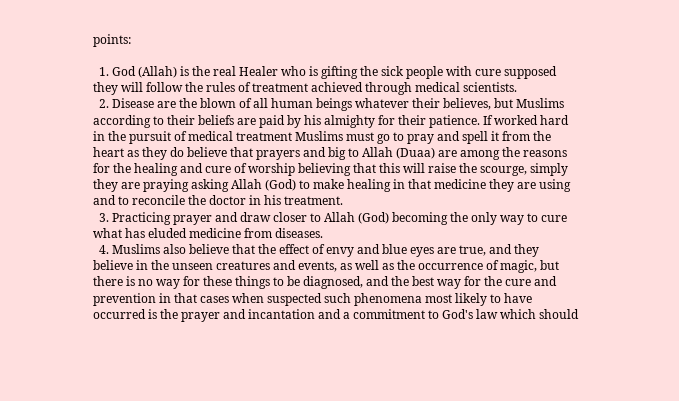points:

  1. God (Allah) is the real Healer who is gifting the sick people with cure supposed they will follow the rules of treatment achieved through medical scientists.
  2. Disease are the blown of all human beings whatever their believes, but Muslims according to their beliefs are paid by his almighty for their patience. If worked hard in the pursuit of medical treatment Muslims must go to pray and spell it from the heart as they do believe that prayers and big to Allah (Duaa) are among the reasons for the healing and cure of worship believing that this will raise the scourge, simply they are praying asking Allah (God) to make healing in that medicine they are using and to reconcile the doctor in his treatment.
  3. Practicing prayer and draw closer to Allah (God) becoming the only way to cure what has eluded medicine from diseases.
  4. Muslims also believe that the effect of envy and blue eyes are true, and they believe in the unseen creatures and events, as well as the occurrence of magic, but there is no way for these things to be diagnosed, and the best way for the cure and prevention in that cases when suspected such phenomena most likely to have occurred is the prayer and incantation and a commitment to God's law which should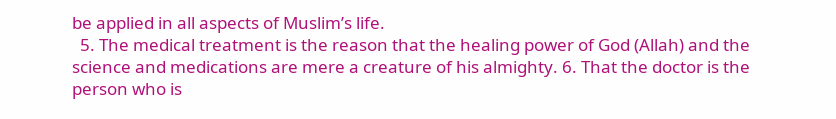be applied in all aspects of Muslim’s life.
  5. The medical treatment is the reason that the healing power of God (Allah) and the science and medications are mere a creature of his almighty. 6. That the doctor is the person who is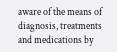aware of the means of diagnosis, treatments and medications by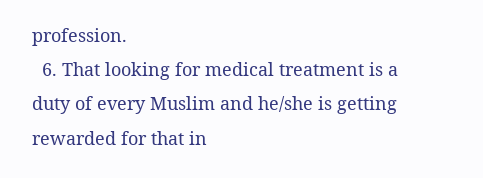profession.
  6. That looking for medical treatment is a duty of every Muslim and he/she is getting rewarded for that in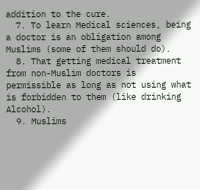addition to the cure.
  7. To learn Medical sciences, being a doctor is an obligation among Muslims (some of them should do).
  8. That getting medical treatment from non-Muslim doctors is permissible as long as not using what is forbidden to them (like drinking Alcohol).
  9. Muslims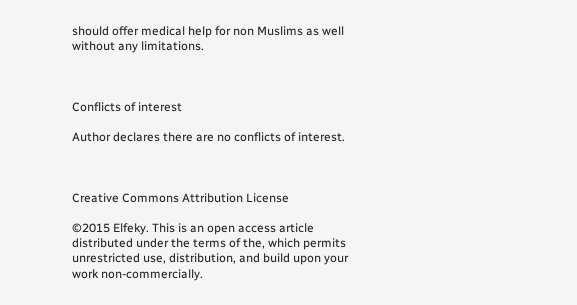should offer medical help for non Muslims as well without any limitations.



Conflicts of interest

Author declares there are no conflicts of interest.



Creative Commons Attribution License

©2015 Elfeky. This is an open access article distributed under the terms of the, which permits unrestricted use, distribution, and build upon your work non-commercially.